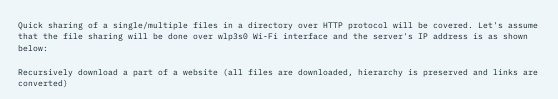Quick sharing of a single/multiple files in a directory over HTTP protocol will be covered. Let's assume that the file sharing will be done over wlp3s0 Wi-Fi interface and the server's IP address is as shown below:

Recursively download a part of a website (all files are downloaded, hierarchy is preserved and links are converted)